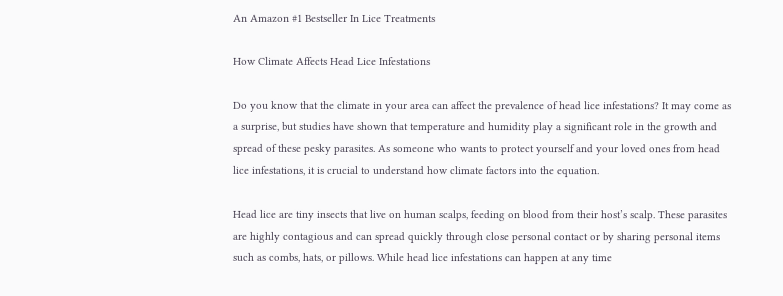An Amazon #1 Bestseller In Lice Treatments

How Climate Affects Head Lice Infestations

Do you know that the climate in your area can affect the prevalence of head lice infestations? It may come as a surprise, but studies have shown that temperature and humidity play a significant role in the growth and spread of these pesky parasites. As someone who wants to protect yourself and your loved ones from head lice infestations, it is crucial to understand how climate factors into the equation.

Head lice are tiny insects that live on human scalps, feeding on blood from their host’s scalp. These parasites are highly contagious and can spread quickly through close personal contact or by sharing personal items such as combs, hats, or pillows. While head lice infestations can happen at any time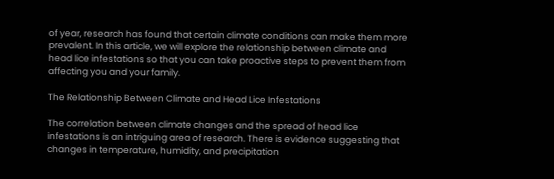of year, research has found that certain climate conditions can make them more prevalent. In this article, we will explore the relationship between climate and head lice infestations so that you can take proactive steps to prevent them from affecting you and your family.

The Relationship Between Climate and Head Lice Infestations

The correlation between climate changes and the spread of head lice infestations is an intriguing area of research. There is evidence suggesting that changes in temperature, humidity, and precipitation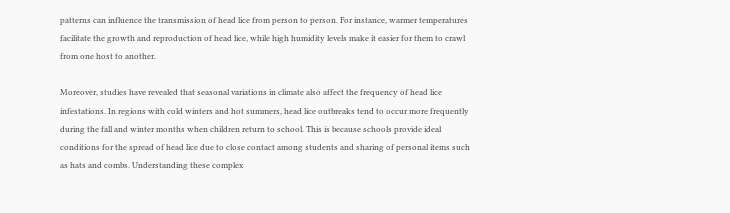patterns can influence the transmission of head lice from person to person. For instance, warmer temperatures facilitate the growth and reproduction of head lice, while high humidity levels make it easier for them to crawl from one host to another.

Moreover, studies have revealed that seasonal variations in climate also affect the frequency of head lice infestations. In regions with cold winters and hot summers, head lice outbreaks tend to occur more frequently during the fall and winter months when children return to school. This is because schools provide ideal conditions for the spread of head lice due to close contact among students and sharing of personal items such as hats and combs. Understanding these complex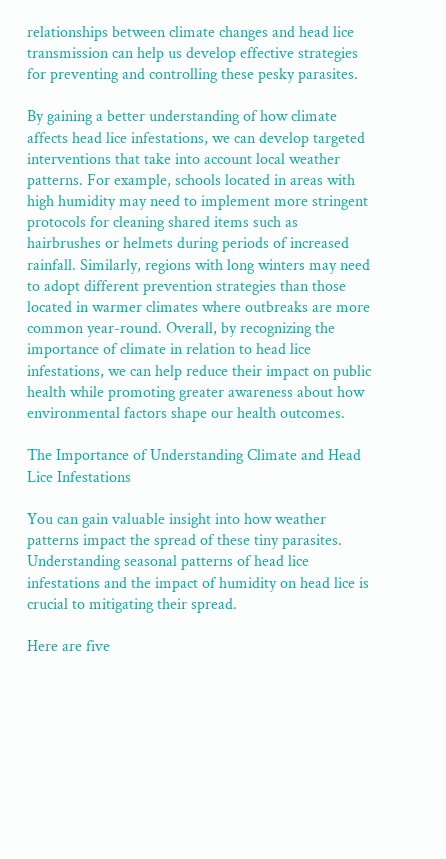relationships between climate changes and head lice transmission can help us develop effective strategies for preventing and controlling these pesky parasites.

By gaining a better understanding of how climate affects head lice infestations, we can develop targeted interventions that take into account local weather patterns. For example, schools located in areas with high humidity may need to implement more stringent protocols for cleaning shared items such as hairbrushes or helmets during periods of increased rainfall. Similarly, regions with long winters may need to adopt different prevention strategies than those located in warmer climates where outbreaks are more common year-round. Overall, by recognizing the importance of climate in relation to head lice infestations, we can help reduce their impact on public health while promoting greater awareness about how environmental factors shape our health outcomes.

The Importance of Understanding Climate and Head Lice Infestations

You can gain valuable insight into how weather patterns impact the spread of these tiny parasites. Understanding seasonal patterns of head lice infestations and the impact of humidity on head lice is crucial to mitigating their spread.

Here are five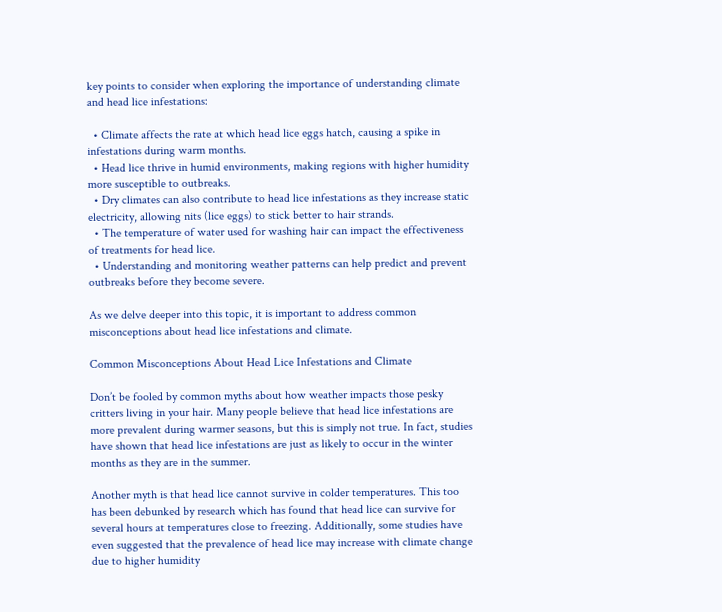key points to consider when exploring the importance of understanding climate and head lice infestations:

  • Climate affects the rate at which head lice eggs hatch, causing a spike in infestations during warm months.
  • Head lice thrive in humid environments, making regions with higher humidity more susceptible to outbreaks.
  • Dry climates can also contribute to head lice infestations as they increase static electricity, allowing nits (lice eggs) to stick better to hair strands.
  • The temperature of water used for washing hair can impact the effectiveness of treatments for head lice.
  • Understanding and monitoring weather patterns can help predict and prevent outbreaks before they become severe.

As we delve deeper into this topic, it is important to address common misconceptions about head lice infestations and climate.

Common Misconceptions About Head Lice Infestations and Climate

Don’t be fooled by common myths about how weather impacts those pesky critters living in your hair. Many people believe that head lice infestations are more prevalent during warmer seasons, but this is simply not true. In fact, studies have shown that head lice infestations are just as likely to occur in the winter months as they are in the summer.

Another myth is that head lice cannot survive in colder temperatures. This too has been debunked by research which has found that head lice can survive for several hours at temperatures close to freezing. Additionally, some studies have even suggested that the prevalence of head lice may increase with climate change due to higher humidity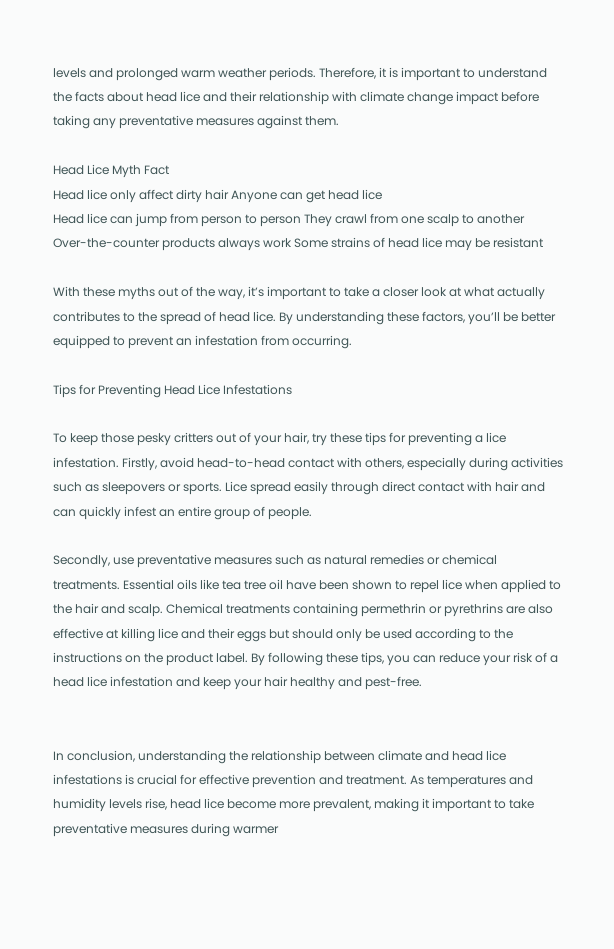levels and prolonged warm weather periods. Therefore, it is important to understand the facts about head lice and their relationship with climate change impact before taking any preventative measures against them.

Head Lice Myth Fact
Head lice only affect dirty hair Anyone can get head lice
Head lice can jump from person to person They crawl from one scalp to another
Over-the-counter products always work Some strains of head lice may be resistant

With these myths out of the way, it’s important to take a closer look at what actually contributes to the spread of head lice. By understanding these factors, you’ll be better equipped to prevent an infestation from occurring.

Tips for Preventing Head Lice Infestations

To keep those pesky critters out of your hair, try these tips for preventing a lice infestation. Firstly, avoid head-to-head contact with others, especially during activities such as sleepovers or sports. Lice spread easily through direct contact with hair and can quickly infest an entire group of people.

Secondly, use preventative measures such as natural remedies or chemical treatments. Essential oils like tea tree oil have been shown to repel lice when applied to the hair and scalp. Chemical treatments containing permethrin or pyrethrins are also effective at killing lice and their eggs but should only be used according to the instructions on the product label. By following these tips, you can reduce your risk of a head lice infestation and keep your hair healthy and pest-free.


In conclusion, understanding the relationship between climate and head lice infestations is crucial for effective prevention and treatment. As temperatures and humidity levels rise, head lice become more prevalent, making it important to take preventative measures during warmer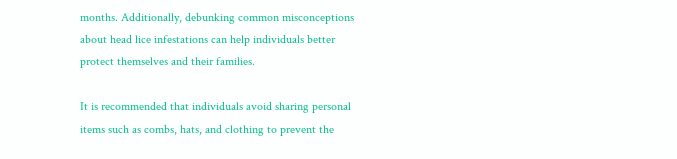months. Additionally, debunking common misconceptions about head lice infestations can help individuals better protect themselves and their families.

It is recommended that individuals avoid sharing personal items such as combs, hats, and clothing to prevent the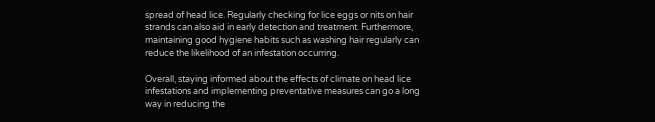spread of head lice. Regularly checking for lice eggs or nits on hair strands can also aid in early detection and treatment. Furthermore, maintaining good hygiene habits such as washing hair regularly can reduce the likelihood of an infestation occurring.

Overall, staying informed about the effects of climate on head lice infestations and implementing preventative measures can go a long way in reducing the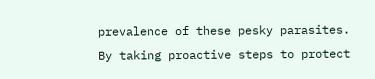prevalence of these pesky parasites. By taking proactive steps to protect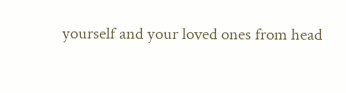yourself and your loved ones from head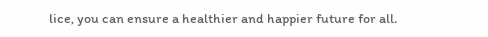lice, you can ensure a healthier and happier future for all.